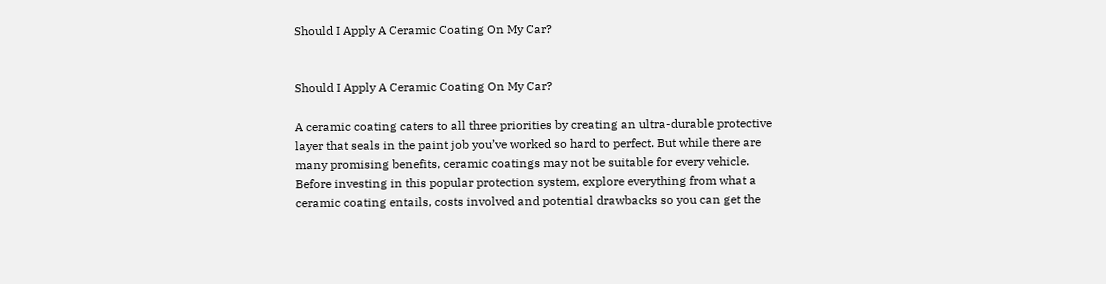Should I Apply A Ceramic Coating On My Car?


Should I Apply A Ceramic Coating On My Car?

A ceramic coating caters to all three priorities by creating an ultra-durable protective layer that seals in the paint job you’ve worked so hard to perfect. But while there are many promising benefits, ceramic coatings may not be suitable for every vehicle. Before investing in this popular protection system, explore everything from what a ceramic coating entails, costs involved and potential drawbacks so you can get the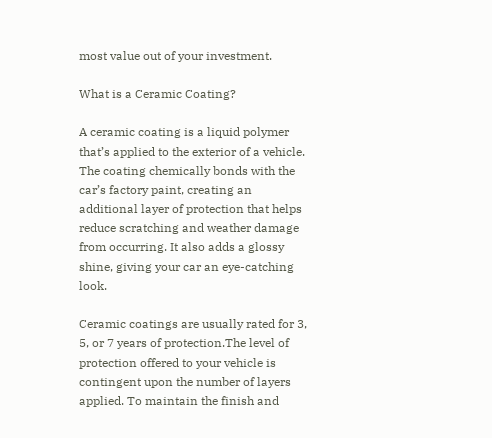most value out of your investment.

What is a Ceramic Coating?

A ceramic coating is a liquid polymer that’s applied to the exterior of a vehicle. The coating chemically bonds with the car’s factory paint, creating an additional layer of protection that helps reduce scratching and weather damage from occurring. It also adds a glossy shine, giving your car an eye-catching look.

Ceramic coatings are usually rated for 3, 5, or 7 years of protection.The level of protection offered to your vehicle is contingent upon the number of layers applied. To maintain the finish and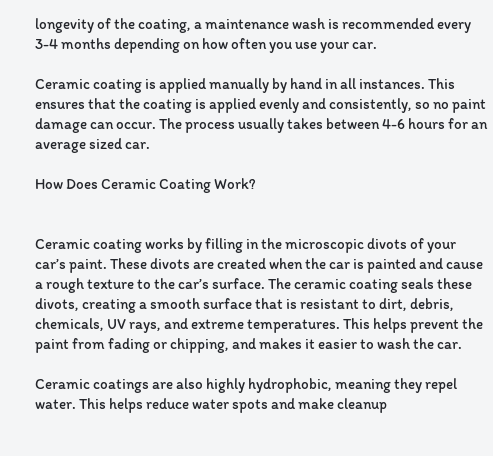longevity of the coating, a maintenance wash is recommended every 3-4 months depending on how often you use your car.

Ceramic coating is applied manually by hand in all instances. This ensures that the coating is applied evenly and consistently, so no paint damage can occur. The process usually takes between 4-6 hours for an average sized car.

How Does Ceramic Coating Work?


Ceramic coating works by filling in the microscopic divots of your car’s paint. These divots are created when the car is painted and cause a rough texture to the car’s surface. The ceramic coating seals these divots, creating a smooth surface that is resistant to dirt, debris, chemicals, UV rays, and extreme temperatures. This helps prevent the paint from fading or chipping, and makes it easier to wash the car.

Ceramic coatings are also highly hydrophobic, meaning they repel water. This helps reduce water spots and make cleanup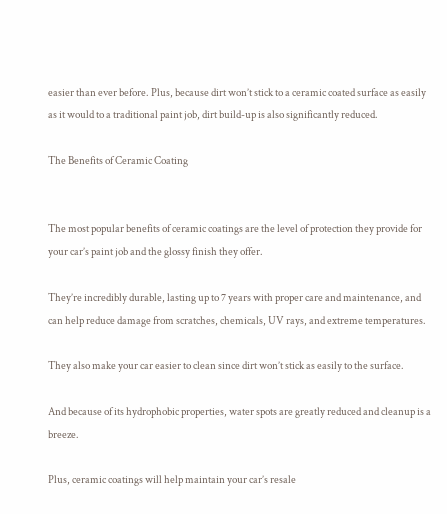easier than ever before. Plus, because dirt won’t stick to a ceramic coated surface as easily as it would to a traditional paint job, dirt build-up is also significantly reduced.

The Benefits of Ceramic Coating


The most popular benefits of ceramic coatings are the level of protection they provide for your car’s paint job and the glossy finish they offer.

They’re incredibly durable, lasting up to 7 years with proper care and maintenance, and can help reduce damage from scratches, chemicals, UV rays, and extreme temperatures.

They also make your car easier to clean since dirt won’t stick as easily to the surface.

And because of its hydrophobic properties, water spots are greatly reduced and cleanup is a breeze.

Plus, ceramic coatings will help maintain your car’s resale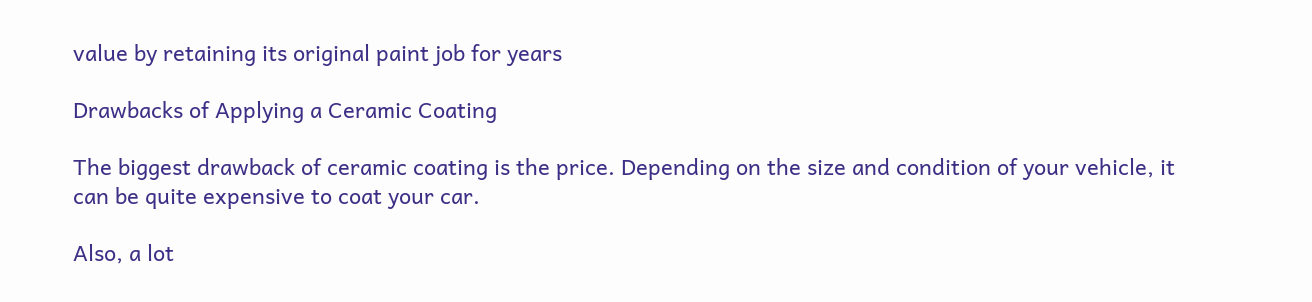value by retaining its original paint job for years

Drawbacks of Applying a Ceramic Coating

The biggest drawback of ceramic coating is the price. Depending on the size and condition of your vehicle, it can be quite expensive to coat your car.

Also, a lot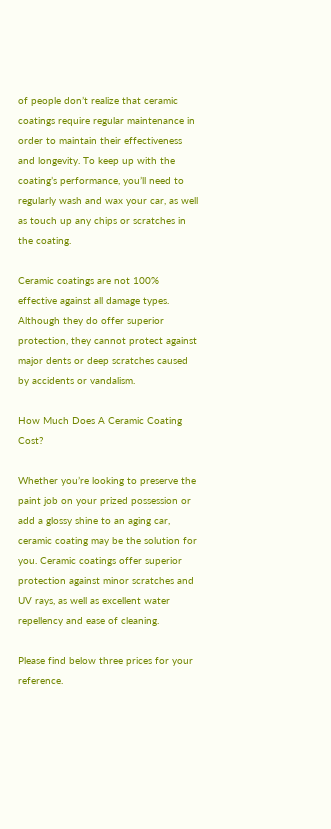of people don’t realize that ceramic coatings require regular maintenance in order to maintain their effectiveness and longevity. To keep up with the coating’s performance, you’ll need to regularly wash and wax your car, as well as touch up any chips or scratches in the coating.

Ceramic coatings are not 100% effective against all damage types. Although they do offer superior protection, they cannot protect against major dents or deep scratches caused by accidents or vandalism.

How Much Does A Ceramic Coating Cost?

Whether you’re looking to preserve the paint job on your prized possession or add a glossy shine to an aging car, ceramic coating may be the solution for you. Ceramic coatings offer superior protection against minor scratches and UV rays, as well as excellent water repellency and ease of cleaning.

Please find below three prices for your reference.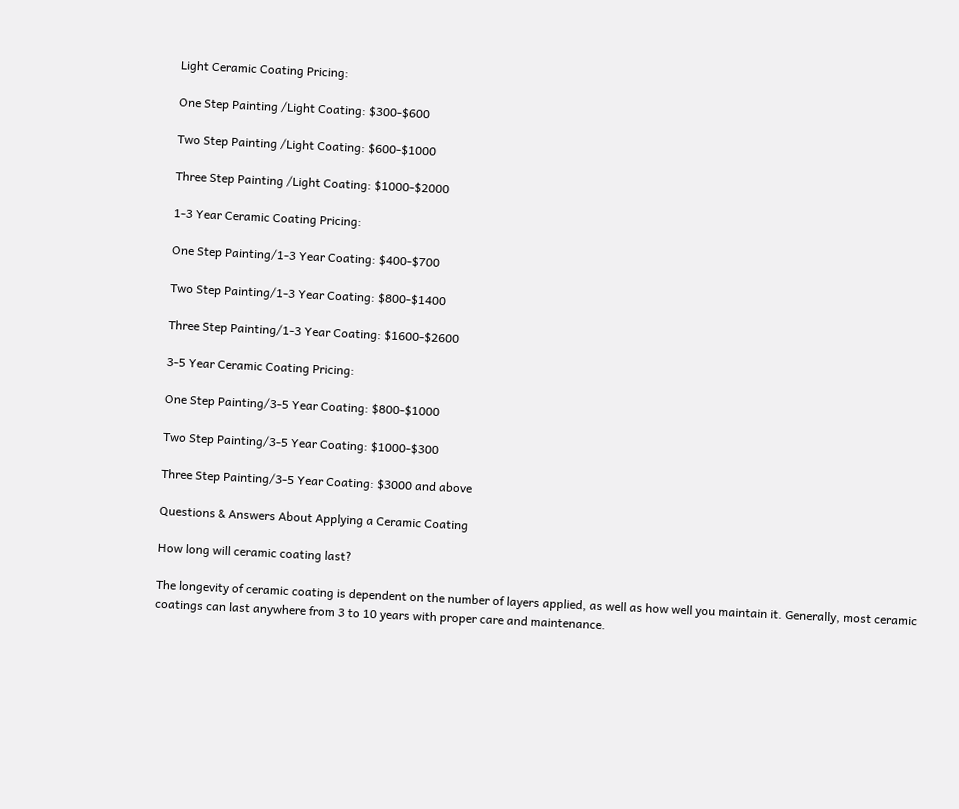Light Ceramic Coating Pricing:

One Step Painting /Light Coating: $300-$600

Two Step Painting /Light Coating: $600-$1000

Three Step Painting /Light Coating: $1000-$2000

1-3 Year Ceramic Coating Pricing:

One Step Painting/1-3 Year Coating: $400-$700

Two Step Painting/1-3 Year Coating: $800-$1400

Three Step Painting/1-3 Year Coating: $1600-$2600

3-5 Year Ceramic Coating Pricing:

One Step Painting/3-5 Year Coating: $800-$1000

Two Step Painting/3-5 Year Coating: $1000-$300

Three Step Painting/3-5 Year Coating: $3000 and above

Questions & Answers About Applying a Ceramic Coating

How long will ceramic coating last?

The longevity of ceramic coating is dependent on the number of layers applied, as well as how well you maintain it. Generally, most ceramic coatings can last anywhere from 3 to 10 years with proper care and maintenance.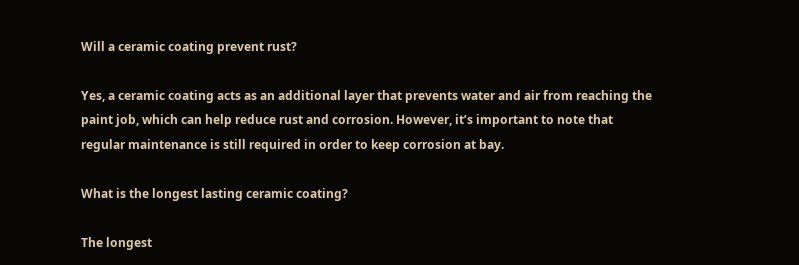Will a ceramic coating prevent rust?

Yes, a ceramic coating acts as an additional layer that prevents water and air from reaching the paint job, which can help reduce rust and corrosion. However, it’s important to note that regular maintenance is still required in order to keep corrosion at bay.

What is the longest lasting ceramic coating?

The longest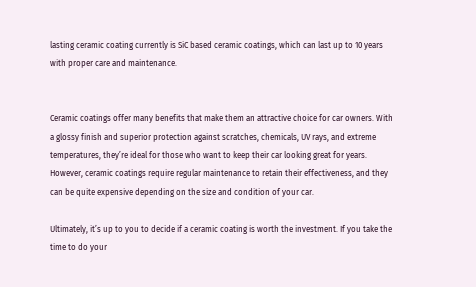lasting ceramic coating currently is SiC based ceramic coatings, which can last up to 10 years with proper care and maintenance.


Ceramic coatings offer many benefits that make them an attractive choice for car owners. With a glossy finish and superior protection against scratches, chemicals, UV rays, and extreme temperatures, they’re ideal for those who want to keep their car looking great for years. However, ceramic coatings require regular maintenance to retain their effectiveness, and they can be quite expensive depending on the size and condition of your car.

Ultimately, it’s up to you to decide if a ceramic coating is worth the investment. If you take the time to do your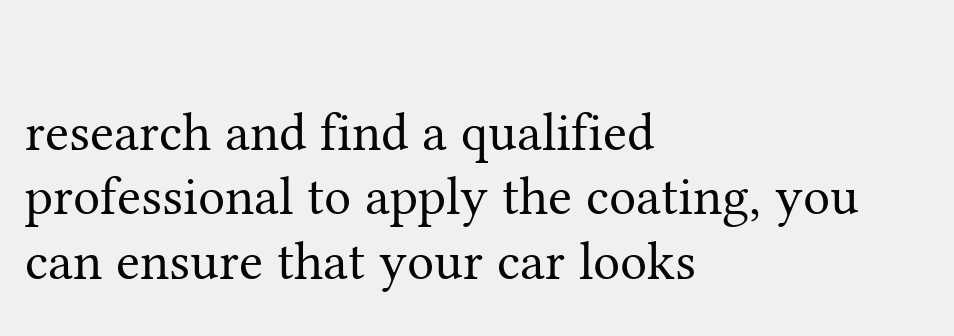research and find a qualified professional to apply the coating, you can ensure that your car looks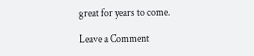great for years to come.

Leave a Comment